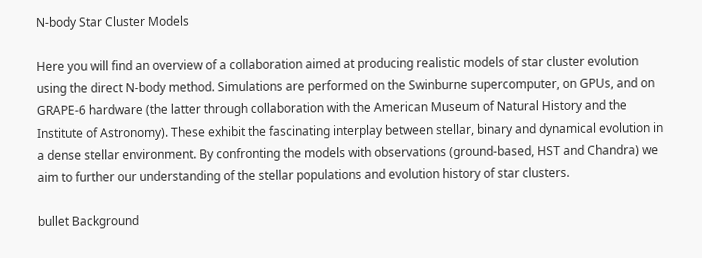N-body Star Cluster Models

Here you will find an overview of a collaboration aimed at producing realistic models of star cluster evolution using the direct N-body method. Simulations are performed on the Swinburne supercomputer, on GPUs, and on GRAPE-6 hardware (the latter through collaboration with the American Museum of Natural History and the Institute of Astronomy). These exhibit the fascinating interplay between stellar, binary and dynamical evolution in a dense stellar environment. By confronting the models with observations (ground-based, HST and Chandra) we aim to further our understanding of the stellar populations and evolution history of star clusters.

bullet Background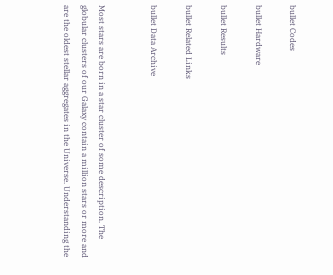bullet Codes

bullet Hardware

bullet Results

bullet Related Links

bullet Data Archive


Most stars are born in a star cluster of some description. The globular clusters of our Galaxy contain a million stars or more and are the oldest stellar aggregates in the Universe. Understanding the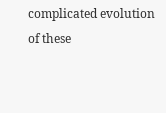complicated evolution of these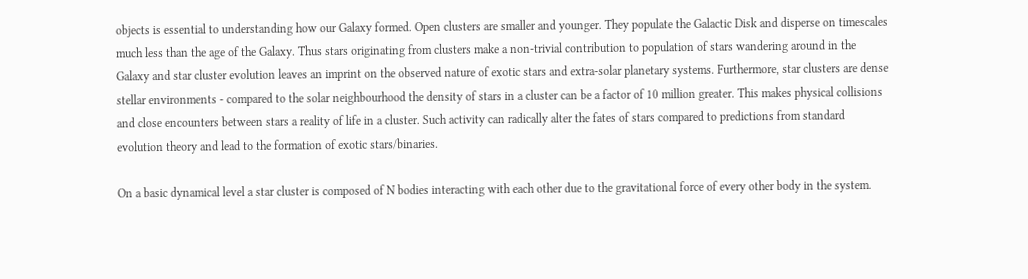objects is essential to understanding how our Galaxy formed. Open clusters are smaller and younger. They populate the Galactic Disk and disperse on timescales much less than the age of the Galaxy. Thus stars originating from clusters make a non-trivial contribution to population of stars wandering around in the Galaxy and star cluster evolution leaves an imprint on the observed nature of exotic stars and extra-solar planetary systems. Furthermore, star clusters are dense stellar environments - compared to the solar neighbourhood the density of stars in a cluster can be a factor of 10 million greater. This makes physical collisions and close encounters between stars a reality of life in a cluster. Such activity can radically alter the fates of stars compared to predictions from standard evolution theory and lead to the formation of exotic stars/binaries.

On a basic dynamical level a star cluster is composed of N bodies interacting with each other due to the gravitational force of every other body in the system.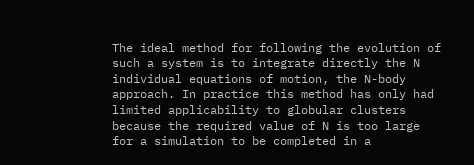The ideal method for following the evolution of such a system is to integrate directly the N individual equations of motion, the N-body approach. In practice this method has only had limited applicability to globular clusters because the required value of N is too large for a simulation to be completed in a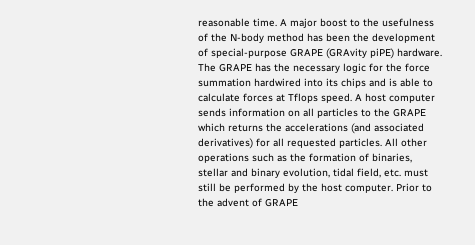reasonable time. A major boost to the usefulness of the N-body method has been the development of special-purpose GRAPE (GRAvity piPE) hardware. The GRAPE has the necessary logic for the force summation hardwired into its chips and is able to calculate forces at Tflops speed. A host computer sends information on all particles to the GRAPE which returns the accelerations (and associated derivatives) for all requested particles. All other operations such as the formation of binaries, stellar and binary evolution, tidal field, etc. must still be performed by the host computer. Prior to the advent of GRAPE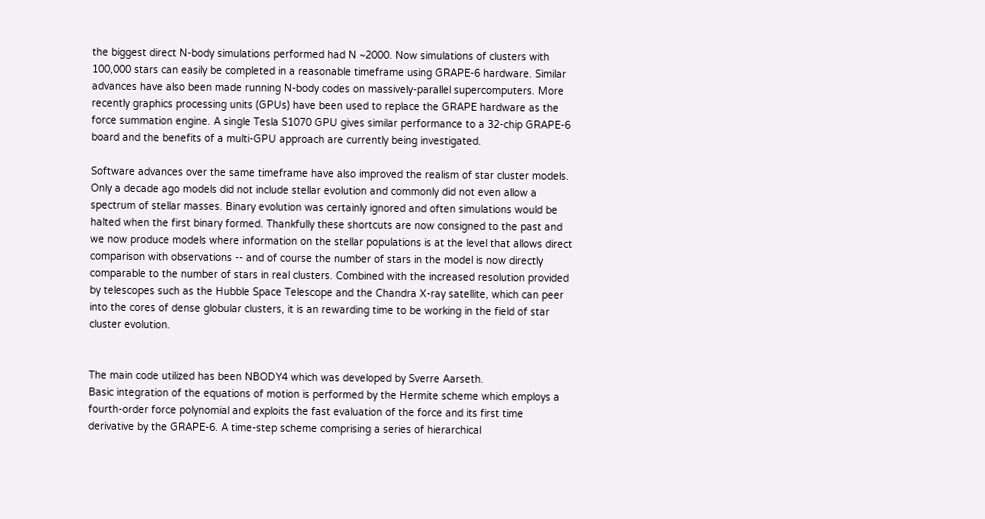the biggest direct N-body simulations performed had N ~2000. Now simulations of clusters with 100,000 stars can easily be completed in a reasonable timeframe using GRAPE-6 hardware. Similar advances have also been made running N-body codes on massively-parallel supercomputers. More recently graphics processing units (GPUs) have been used to replace the GRAPE hardware as the force summation engine. A single Tesla S1070 GPU gives similar performance to a 32-chip GRAPE-6 board and the benefits of a multi-GPU approach are currently being investigated.

Software advances over the same timeframe have also improved the realism of star cluster models. Only a decade ago models did not include stellar evolution and commonly did not even allow a spectrum of stellar masses. Binary evolution was certainly ignored and often simulations would be halted when the first binary formed. Thankfully these shortcuts are now consigned to the past and we now produce models where information on the stellar populations is at the level that allows direct comparison with observations -- and of course the number of stars in the model is now directly comparable to the number of stars in real clusters. Combined with the increased resolution provided by telescopes such as the Hubble Space Telescope and the Chandra X-ray satellite, which can peer into the cores of dense globular clusters, it is an rewarding time to be working in the field of star cluster evolution.


The main code utilized has been NBODY4 which was developed by Sverre Aarseth.
Basic integration of the equations of motion is performed by the Hermite scheme which employs a fourth-order force polynomial and exploits the fast evaluation of the force and its first time derivative by the GRAPE-6. A time-step scheme comprising a series of hierarchical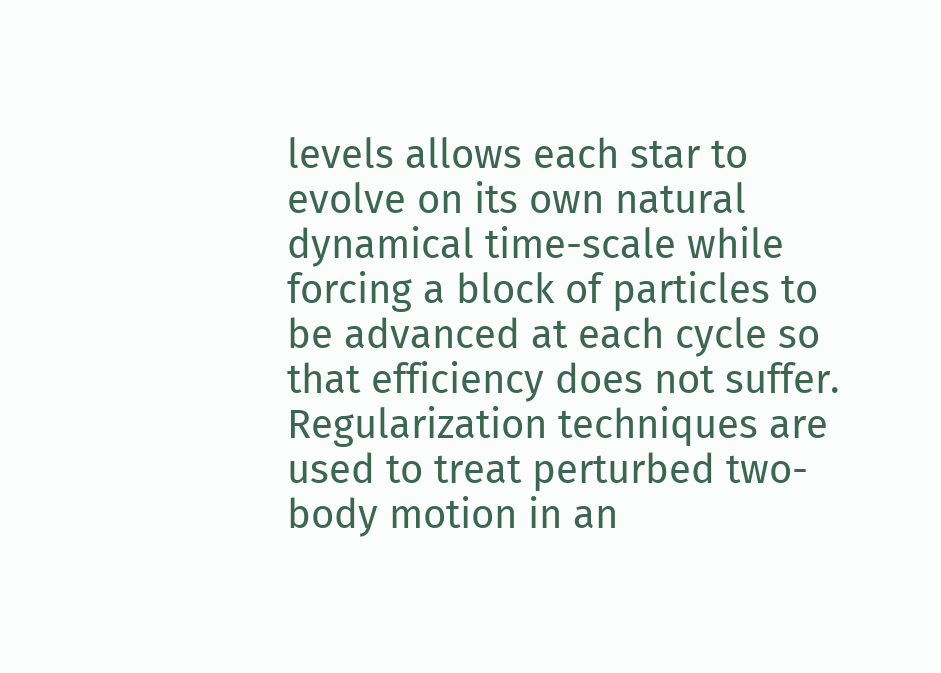levels allows each star to evolve on its own natural dynamical time-scale while forcing a block of particles to be advanced at each cycle so that efficiency does not suffer. Regularization techniques are used to treat perturbed two-body motion in an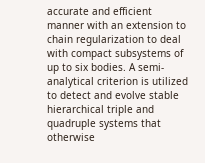accurate and efficient manner with an extension to chain regularization to deal with compact subsystems of up to six bodies. A semi-analytical criterion is utilized to detect and evolve stable hierarchical triple and quadruple systems that otherwise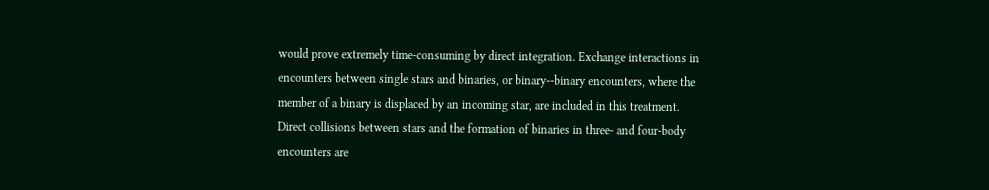would prove extremely time-consuming by direct integration. Exchange interactions in encounters between single stars and binaries, or binary--binary encounters, where the member of a binary is displaced by an incoming star, are included in this treatment. Direct collisions between stars and the formation of binaries in three- and four-body encounters are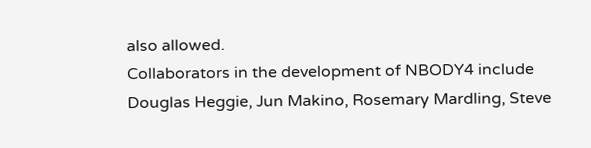also allowed.
Collaborators in the development of NBODY4 include Douglas Heggie, Jun Makino, Rosemary Mardling, Steve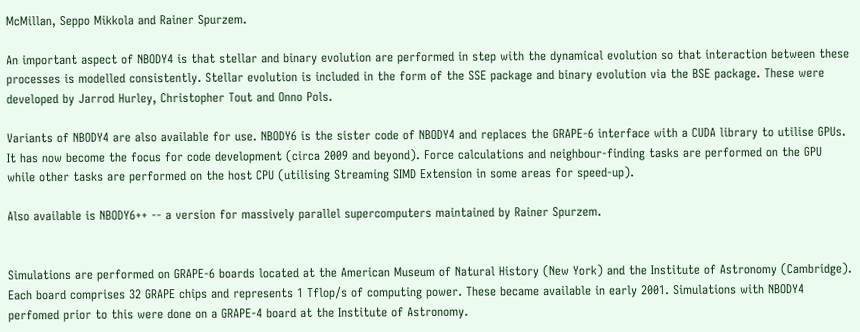McMillan, Seppo Mikkola and Rainer Spurzem.

An important aspect of NBODY4 is that stellar and binary evolution are performed in step with the dynamical evolution so that interaction between these processes is modelled consistently. Stellar evolution is included in the form of the SSE package and binary evolution via the BSE package. These were developed by Jarrod Hurley, Christopher Tout and Onno Pols.

Variants of NBODY4 are also available for use. NBODY6 is the sister code of NBODY4 and replaces the GRAPE-6 interface with a CUDA library to utilise GPUs. It has now become the focus for code development (circa 2009 and beyond). Force calculations and neighbour-finding tasks are performed on the GPU while other tasks are performed on the host CPU (utilising Streaming SIMD Extension in some areas for speed-up).

Also available is NBODY6++ -- a version for massively parallel supercomputers maintained by Rainer Spurzem.


Simulations are performed on GRAPE-6 boards located at the American Museum of Natural History (New York) and the Institute of Astronomy (Cambridge). Each board comprises 32 GRAPE chips and represents 1 Tflop/s of computing power. These became available in early 2001. Simulations with NBODY4 perfomed prior to this were done on a GRAPE-4 board at the Institute of Astronomy.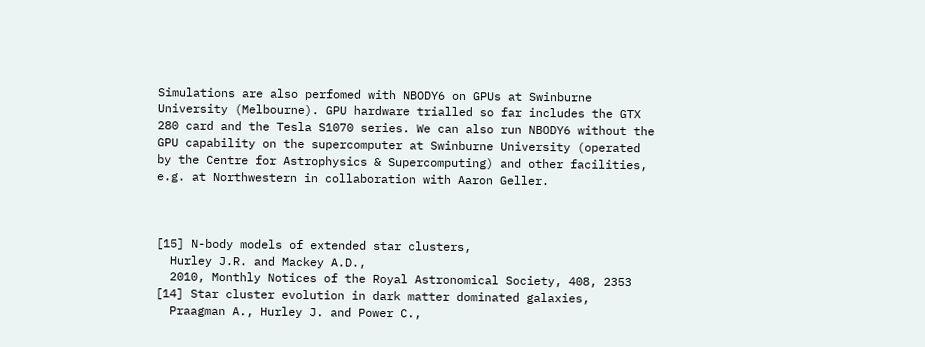Simulations are also perfomed with NBODY6 on GPUs at Swinburne University (Melbourne). GPU hardware trialled so far includes the GTX 280 card and the Tesla S1070 series. We can also run NBODY6 without the GPU capability on the supercomputer at Swinburne University (operated by the Centre for Astrophysics & Supercomputing) and other facilities, e.g. at Northwestern in collaboration with Aaron Geller.



[15] N-body models of extended star clusters,
  Hurley J.R. and Mackey A.D.,
  2010, Monthly Notices of the Royal Astronomical Society, 408, 2353
[14] Star cluster evolution in dark matter dominated galaxies,
  Praagman A., Hurley J. and Power C.,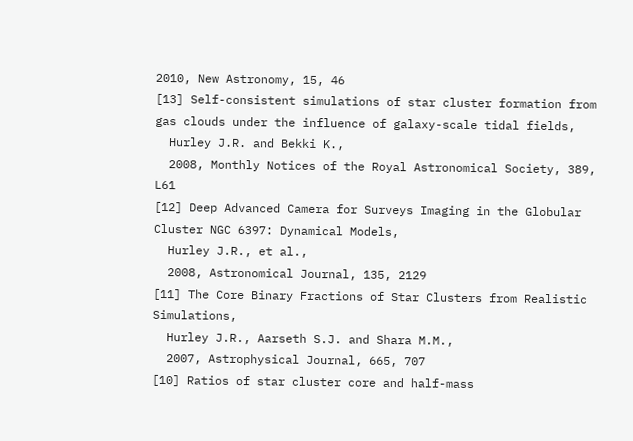2010, New Astronomy, 15, 46
[13] Self-consistent simulations of star cluster formation from gas clouds under the influence of galaxy-scale tidal fields,
  Hurley J.R. and Bekki K.,
  2008, Monthly Notices of the Royal Astronomical Society, 389, L61
[12] Deep Advanced Camera for Surveys Imaging in the Globular Cluster NGC 6397: Dynamical Models,
  Hurley J.R., et al.,
  2008, Astronomical Journal, 135, 2129
[11] The Core Binary Fractions of Star Clusters from Realistic Simulations,
  Hurley J.R., Aarseth S.J. and Shara M.M.,
  2007, Astrophysical Journal, 665, 707
[10] Ratios of star cluster core and half-mass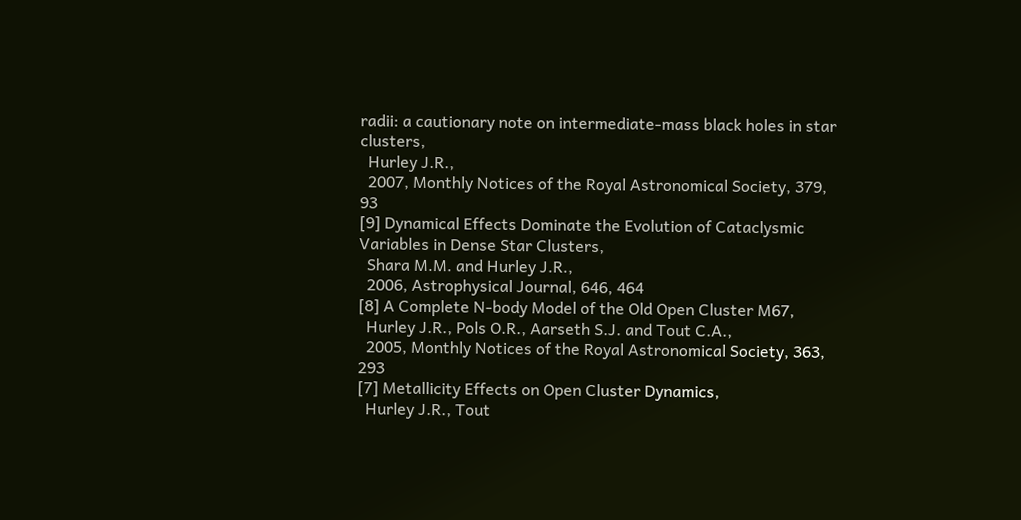radii: a cautionary note on intermediate-mass black holes in star clusters,
  Hurley J.R.,
  2007, Monthly Notices of the Royal Astronomical Society, 379, 93
[9] Dynamical Effects Dominate the Evolution of Cataclysmic Variables in Dense Star Clusters,
  Shara M.M. and Hurley J.R.,
  2006, Astrophysical Journal, 646, 464
[8] A Complete N-body Model of the Old Open Cluster M67,
  Hurley J.R., Pols O.R., Aarseth S.J. and Tout C.A.,
  2005, Monthly Notices of the Royal Astronomical Society, 363, 293
[7] Metallicity Effects on Open Cluster Dynamics,
  Hurley J.R., Tout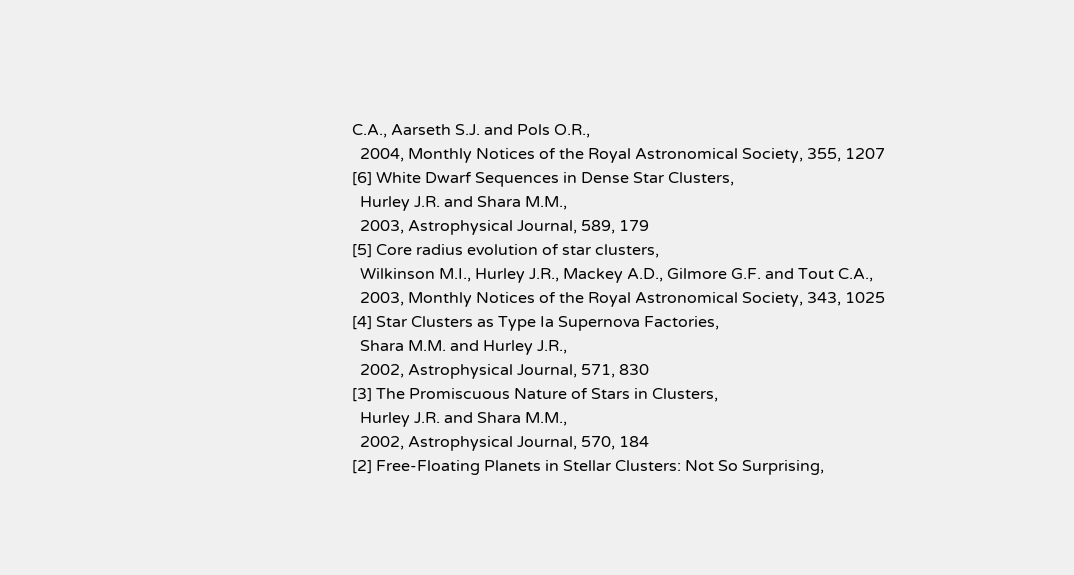C.A., Aarseth S.J. and Pols O.R.,
  2004, Monthly Notices of the Royal Astronomical Society, 355, 1207
[6] White Dwarf Sequences in Dense Star Clusters,
  Hurley J.R. and Shara M.M.,
  2003, Astrophysical Journal, 589, 179
[5] Core radius evolution of star clusters,
  Wilkinson M.I., Hurley J.R., Mackey A.D., Gilmore G.F. and Tout C.A.,
  2003, Monthly Notices of the Royal Astronomical Society, 343, 1025
[4] Star Clusters as Type Ia Supernova Factories,
  Shara M.M. and Hurley J.R.,
  2002, Astrophysical Journal, 571, 830
[3] The Promiscuous Nature of Stars in Clusters,
  Hurley J.R. and Shara M.M.,
  2002, Astrophysical Journal, 570, 184
[2] Free-Floating Planets in Stellar Clusters: Not So Surprising,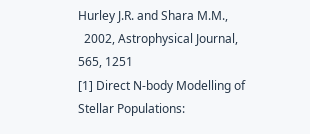Hurley J.R. and Shara M.M.,
  2002, Astrophysical Journal, 565, 1251
[1] Direct N-body Modelling of Stellar Populations: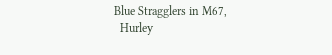Blue Stragglers in M67,
  Hurley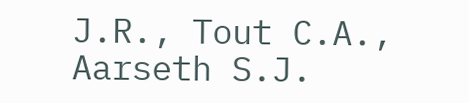J.R., Tout C.A., Aarseth S.J.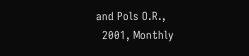and Pols O.R.,
  2001, Monthly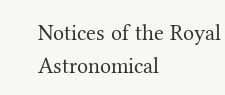Notices of the Royal Astronomical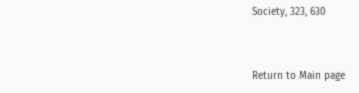Society, 323, 630



Return to Main page